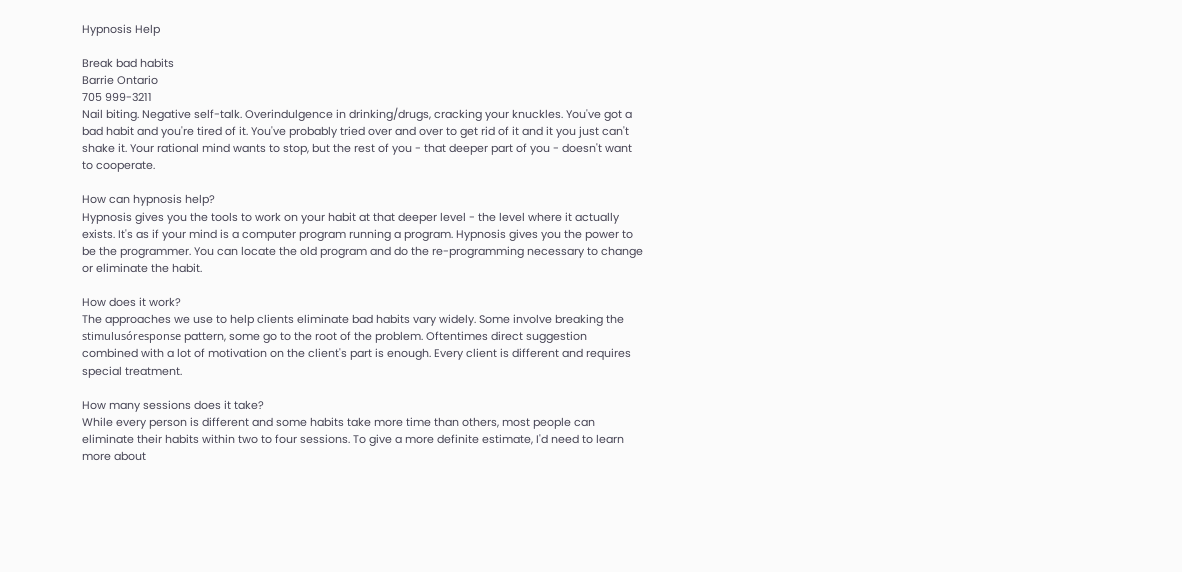Hypnosis Help

Break bad habits
Barrie Ontario
705 999-3211
Nail biting. Negative self-talk. Overindulgence in drinking/drugs, cracking your knuckles. You've got a bad habit and you're tired of it. You've probably tried over and over to get rid of it and it you just can't shake it. Your rational mind wants to stop, but the rest of you - that deeper part of you - doesn't want to cooperate.

How can hypnosis help?
Hypnosis gives you the tools to work on your habit at that deeper level - the level where it actually exists. It's as if your mind is a computer program running a program. Hypnosis gives you the power to be the programmer. You can locate the old program and do the re-programming necessary to change or eliminate the habit.

How does it work?
The approaches we use to help clients eliminate bad habits vary widely. Some involve breaking the stimulusóresponse pattern, some go to the root of the problem. Oftentimes direct suggestion combined with a lot of motivation on the client's part is enough. Every client is different and requires special treatment.

How many sessions does it take?
While every person is different and some habits take more time than others, most people can eliminate their habits within two to four sessions. To give a more definite estimate, I'd need to learn more about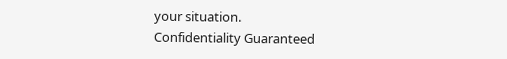your situation.
Confidentiality Guaranteed